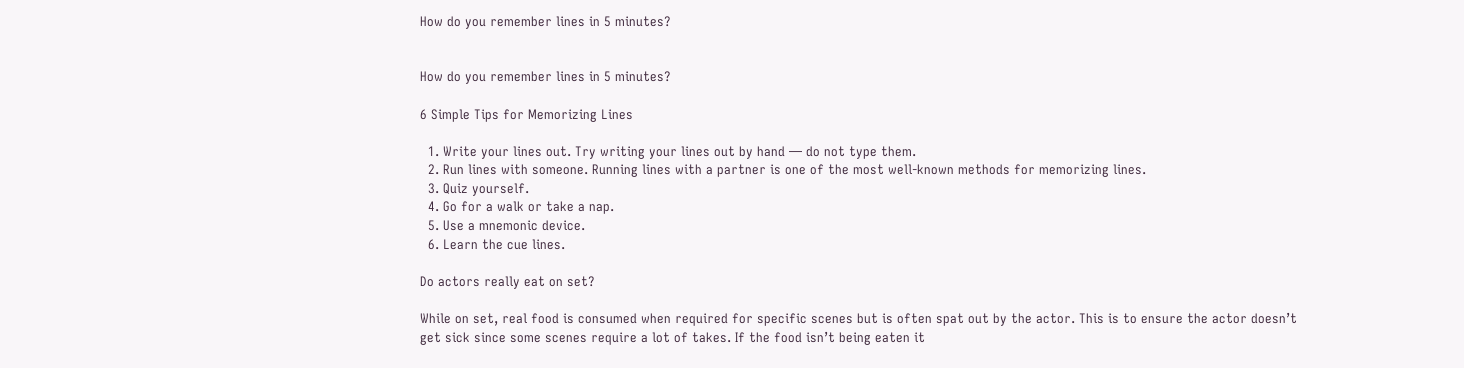How do you remember lines in 5 minutes?


How do you remember lines in 5 minutes?

6 Simple Tips for Memorizing Lines

  1. Write your lines out. Try writing your lines out by hand — do not type them.
  2. Run lines with someone. Running lines with a partner is one of the most well-known methods for memorizing lines.
  3. Quiz yourself.
  4. Go for a walk or take a nap.
  5. Use a mnemonic device.
  6. Learn the cue lines.

Do actors really eat on set?

While on set, real food is consumed when required for specific scenes but is often spat out by the actor. This is to ensure the actor doesn’t get sick since some scenes require a lot of takes. If the food isn’t being eaten it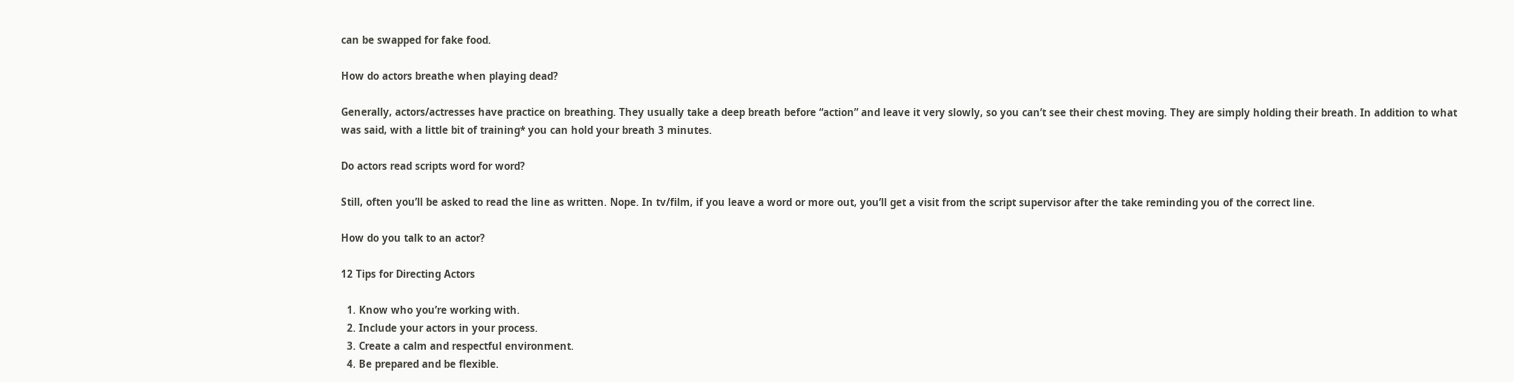can be swapped for fake food.

How do actors breathe when playing dead?

Generally, actors/actresses have practice on breathing. They usually take a deep breath before “action” and leave it very slowly, so you can’t see their chest moving. They are simply holding their breath. In addition to what was said, with a little bit of training* you can hold your breath 3 minutes.

Do actors read scripts word for word?

Still, often you’ll be asked to read the line as written. Nope. In tv/film, if you leave a word or more out, you’ll get a visit from the script supervisor after the take reminding you of the correct line.

How do you talk to an actor?

12 Tips for Directing Actors

  1. Know who you’re working with.
  2. Include your actors in your process.
  3. Create a calm and respectful environment.
  4. Be prepared and be flexible.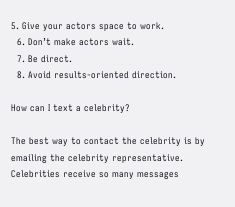5. Give your actors space to work.
  6. Don’t make actors wait.
  7. Be direct.
  8. Avoid results-oriented direction.

How can I text a celebrity?

The best way to contact the celebrity is by emailing the celebrity representative. Celebrities receive so many messages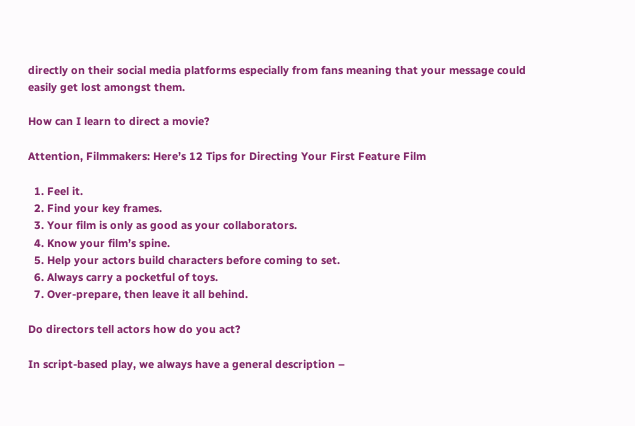directly on their social media platforms especially from fans meaning that your message could easily get lost amongst them.

How can I learn to direct a movie?

Attention, Filmmakers: Here’s 12 Tips for Directing Your First Feature Film

  1. Feel it.
  2. Find your key frames.
  3. Your film is only as good as your collaborators.
  4. Know your film’s spine.
  5. Help your actors build characters before coming to set.
  6. Always carry a pocketful of toys.
  7. Over-prepare, then leave it all behind.

Do directors tell actors how do you act?

In script-based play, we always have a general description –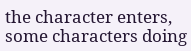the character enters, some characters doing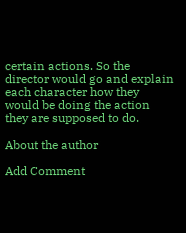certain actions. So the director would go and explain each character how they would be doing the action they are supposed to do.

About the author

Add Comment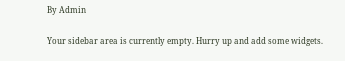By Admin

Your sidebar area is currently empty. Hurry up and add some widgets.